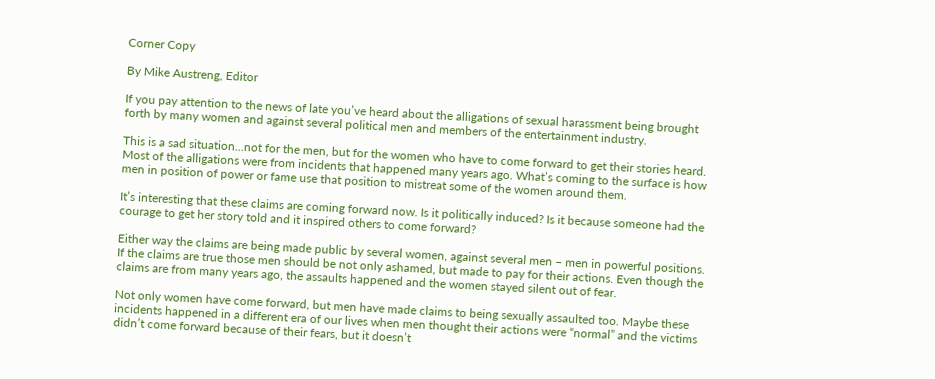Corner Copy

By Mike Austreng, Editor

If you pay attention to the news of late you’ve heard about the alligations of sexual harassment being brought forth by many women and against several political men and members of the entertainment industry.

This is a sad situation...not for the men, but for the women who have to come forward to get their stories heard. Most of the alligations were from incidents that happened many years ago. What’s coming to the surface is how men in position of power or fame use that position to mistreat some of the women around them.

It’s interesting that these claims are coming forward now. Is it politically induced? Is it because someone had the courage to get her story told and it inspired others to come forward?

Either way the claims are being made public by several women, against several men – men in powerful positions. If the claims are true those men should be not only ashamed, but made to pay for their actions. Even though the claims are from many years ago, the assaults happened and the women stayed silent out of fear.

Not only women have come forward, but men have made claims to being sexually assaulted too. Maybe these incidents happened in a different era of our lives when men thought their actions were “normal” and the victims didn’t come forward because of their fears, but it doesn’t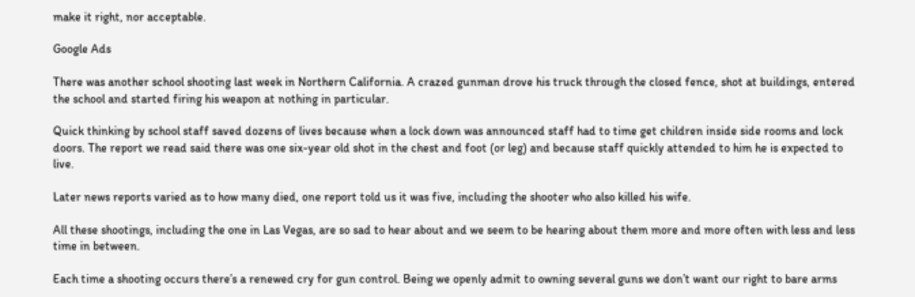make it right, nor acceptable.

Google Ads

There was another school shooting last week in Northern California. A crazed gunman drove his truck through the closed fence, shot at buildings, entered the school and started firing his weapon at nothing in particular.

Quick thinking by school staff saved dozens of lives because when a lock down was announced staff had to time get children inside side rooms and lock doors. The report we read said there was one six-year old shot in the chest and foot (or leg) and because staff quickly attended to him he is expected to live.

Later news reports varied as to how many died, one report told us it was five, including the shooter who also killed his wife.

All these shootings, including the one in Las Vegas, are so sad to hear about and we seem to be hearing about them more and more often with less and less time in between.

Each time a shooting occurs there’s a renewed cry for gun control. Being we openly admit to owning several guns we don’t want our right to bare arms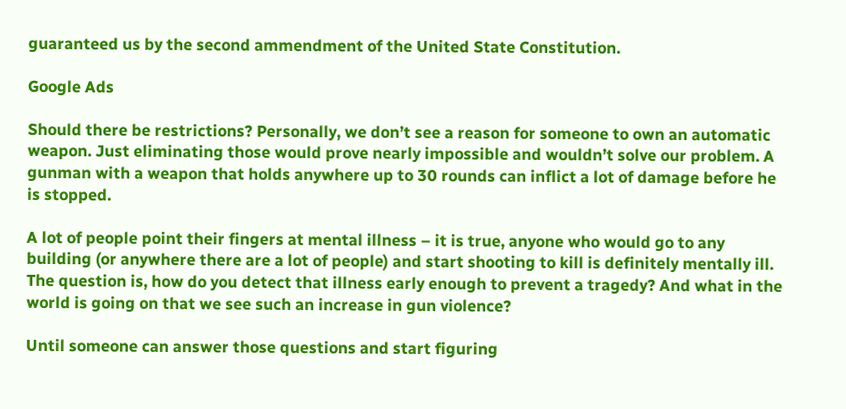guaranteed us by the second ammendment of the United State Constitution.

Google Ads

Should there be restrictions? Personally, we don’t see a reason for someone to own an automatic weapon. Just eliminating those would prove nearly impossible and wouldn’t solve our problem. A gunman with a weapon that holds anywhere up to 30 rounds can inflict a lot of damage before he is stopped.

A lot of people point their fingers at mental illness – it is true, anyone who would go to any building (or anywhere there are a lot of people) and start shooting to kill is definitely mentally ill. The question is, how do you detect that illness early enough to prevent a tragedy? And what in the world is going on that we see such an increase in gun violence?

Until someone can answer those questions and start figuring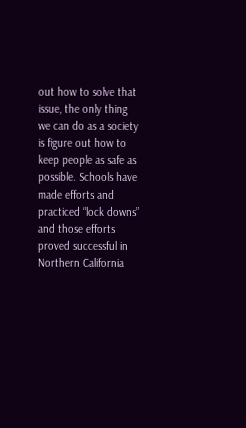out how to solve that issue, the only thing we can do as a society is figure out how to keep people as safe as possible. Schools have made efforts and practiced “lock downs” and those efforts proved successful in Northern California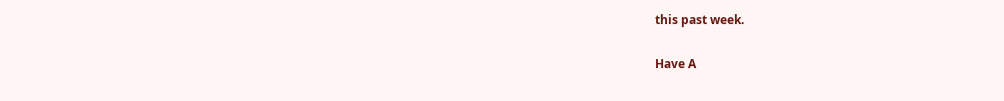this past week.

Have A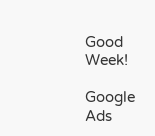Good Week!

Google Ads